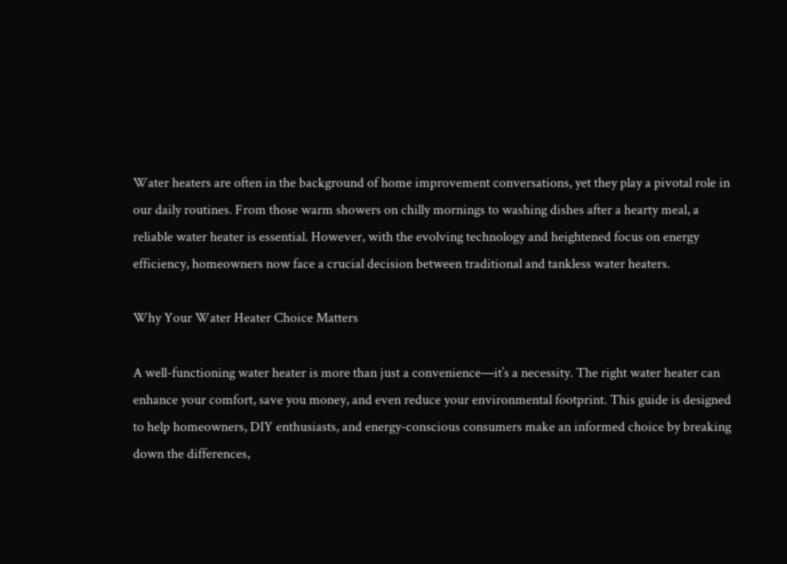Water heaters are often in the background of home improvement conversations, yet they play a pivotal role in our daily routines. From those warm showers on chilly mornings to washing dishes after a hearty meal, a reliable water heater is essential. However, with the evolving technology and heightened focus on energy efficiency, homeowners now face a crucial decision between traditional and tankless water heaters.

Why Your Water Heater Choice Matters

A well-functioning water heater is more than just a convenience—it’s a necessity. The right water heater can enhance your comfort, save you money, and even reduce your environmental footprint. This guide is designed to help homeowners, DIY enthusiasts, and energy-conscious consumers make an informed choice by breaking down the differences,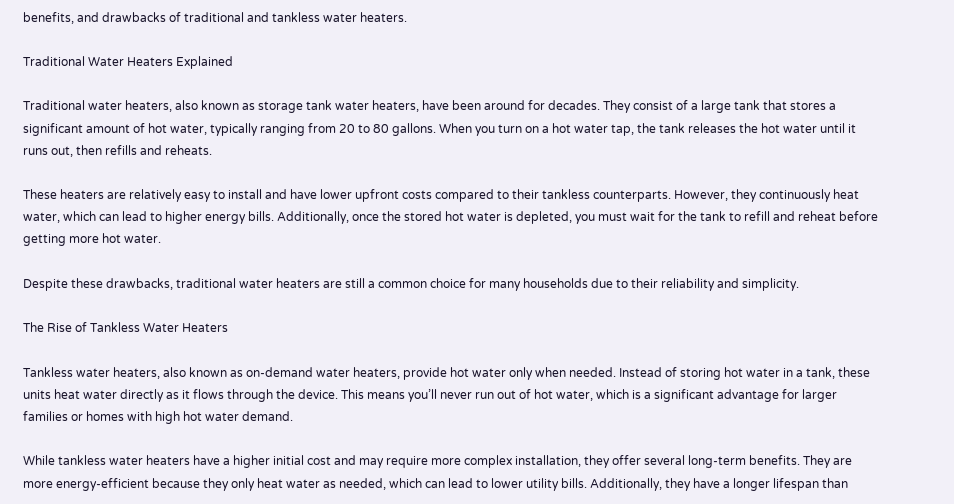benefits, and drawbacks of traditional and tankless water heaters.

Traditional Water Heaters Explained

Traditional water heaters, also known as storage tank water heaters, have been around for decades. They consist of a large tank that stores a significant amount of hot water, typically ranging from 20 to 80 gallons. When you turn on a hot water tap, the tank releases the hot water until it runs out, then refills and reheats.

These heaters are relatively easy to install and have lower upfront costs compared to their tankless counterparts. However, they continuously heat water, which can lead to higher energy bills. Additionally, once the stored hot water is depleted, you must wait for the tank to refill and reheat before getting more hot water.

Despite these drawbacks, traditional water heaters are still a common choice for many households due to their reliability and simplicity.

The Rise of Tankless Water Heaters

Tankless water heaters, also known as on-demand water heaters, provide hot water only when needed. Instead of storing hot water in a tank, these units heat water directly as it flows through the device. This means you’ll never run out of hot water, which is a significant advantage for larger families or homes with high hot water demand.

While tankless water heaters have a higher initial cost and may require more complex installation, they offer several long-term benefits. They are more energy-efficient because they only heat water as needed, which can lead to lower utility bills. Additionally, they have a longer lifespan than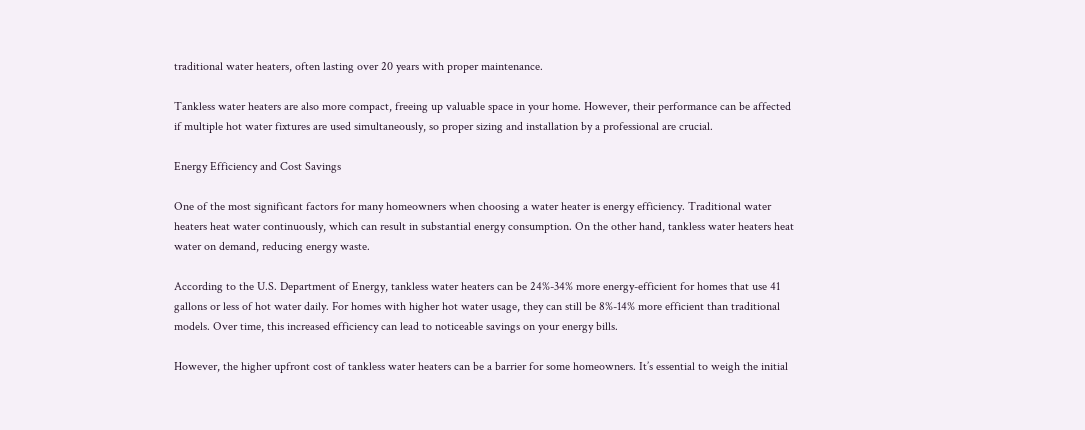traditional water heaters, often lasting over 20 years with proper maintenance.

Tankless water heaters are also more compact, freeing up valuable space in your home. However, their performance can be affected if multiple hot water fixtures are used simultaneously, so proper sizing and installation by a professional are crucial.

Energy Efficiency and Cost Savings

One of the most significant factors for many homeowners when choosing a water heater is energy efficiency. Traditional water heaters heat water continuously, which can result in substantial energy consumption. On the other hand, tankless water heaters heat water on demand, reducing energy waste.

According to the U.S. Department of Energy, tankless water heaters can be 24%-34% more energy-efficient for homes that use 41 gallons or less of hot water daily. For homes with higher hot water usage, they can still be 8%-14% more efficient than traditional models. Over time, this increased efficiency can lead to noticeable savings on your energy bills.

However, the higher upfront cost of tankless water heaters can be a barrier for some homeowners. It’s essential to weigh the initial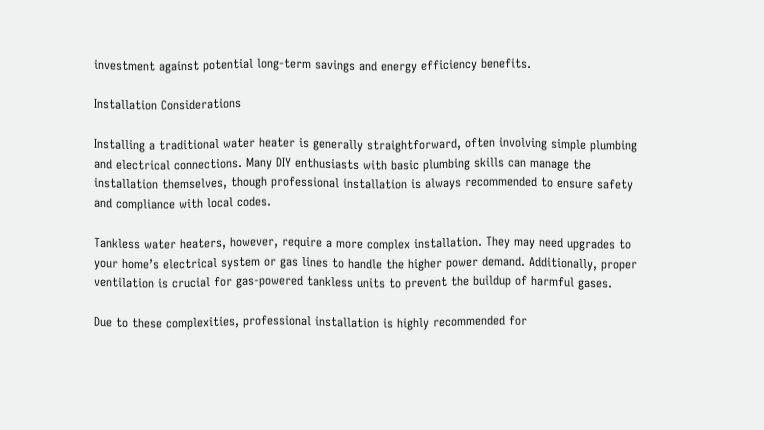investment against potential long-term savings and energy efficiency benefits.

Installation Considerations

Installing a traditional water heater is generally straightforward, often involving simple plumbing and electrical connections. Many DIY enthusiasts with basic plumbing skills can manage the installation themselves, though professional installation is always recommended to ensure safety and compliance with local codes.

Tankless water heaters, however, require a more complex installation. They may need upgrades to your home’s electrical system or gas lines to handle the higher power demand. Additionally, proper ventilation is crucial for gas-powered tankless units to prevent the buildup of harmful gases.

Due to these complexities, professional installation is highly recommended for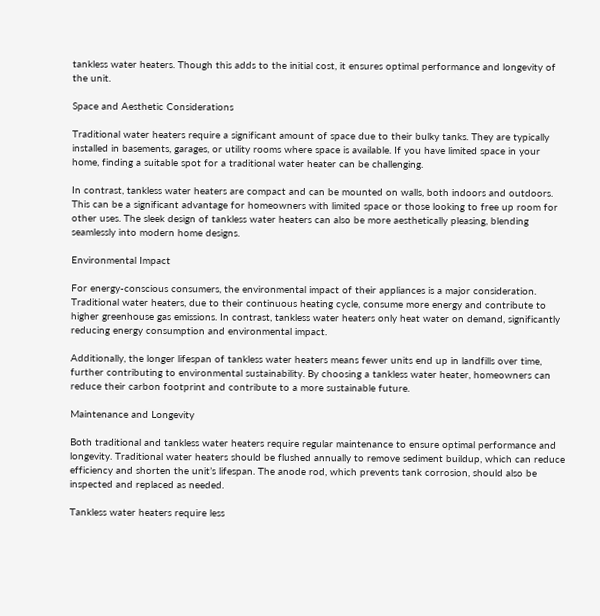tankless water heaters. Though this adds to the initial cost, it ensures optimal performance and longevity of the unit.

Space and Aesthetic Considerations

Traditional water heaters require a significant amount of space due to their bulky tanks. They are typically installed in basements, garages, or utility rooms where space is available. If you have limited space in your home, finding a suitable spot for a traditional water heater can be challenging.

In contrast, tankless water heaters are compact and can be mounted on walls, both indoors and outdoors. This can be a significant advantage for homeowners with limited space or those looking to free up room for other uses. The sleek design of tankless water heaters can also be more aesthetically pleasing, blending seamlessly into modern home designs.

Environmental Impact

For energy-conscious consumers, the environmental impact of their appliances is a major consideration. Traditional water heaters, due to their continuous heating cycle, consume more energy and contribute to higher greenhouse gas emissions. In contrast, tankless water heaters only heat water on demand, significantly reducing energy consumption and environmental impact.

Additionally, the longer lifespan of tankless water heaters means fewer units end up in landfills over time, further contributing to environmental sustainability. By choosing a tankless water heater, homeowners can reduce their carbon footprint and contribute to a more sustainable future.

Maintenance and Longevity

Both traditional and tankless water heaters require regular maintenance to ensure optimal performance and longevity. Traditional water heaters should be flushed annually to remove sediment buildup, which can reduce efficiency and shorten the unit’s lifespan. The anode rod, which prevents tank corrosion, should also be inspected and replaced as needed.

Tankless water heaters require less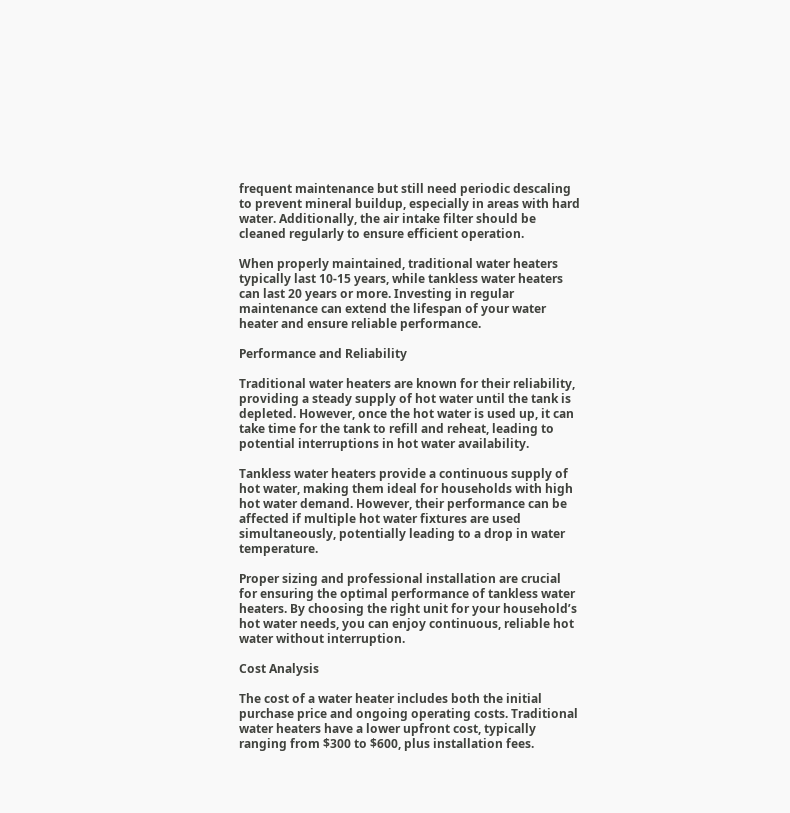frequent maintenance but still need periodic descaling to prevent mineral buildup, especially in areas with hard water. Additionally, the air intake filter should be cleaned regularly to ensure efficient operation.

When properly maintained, traditional water heaters typically last 10-15 years, while tankless water heaters can last 20 years or more. Investing in regular maintenance can extend the lifespan of your water heater and ensure reliable performance.

Performance and Reliability

Traditional water heaters are known for their reliability, providing a steady supply of hot water until the tank is depleted. However, once the hot water is used up, it can take time for the tank to refill and reheat, leading to potential interruptions in hot water availability.

Tankless water heaters provide a continuous supply of hot water, making them ideal for households with high hot water demand. However, their performance can be affected if multiple hot water fixtures are used simultaneously, potentially leading to a drop in water temperature.

Proper sizing and professional installation are crucial for ensuring the optimal performance of tankless water heaters. By choosing the right unit for your household’s hot water needs, you can enjoy continuous, reliable hot water without interruption.

Cost Analysis

The cost of a water heater includes both the initial purchase price and ongoing operating costs. Traditional water heaters have a lower upfront cost, typically ranging from $300 to $600, plus installation fees.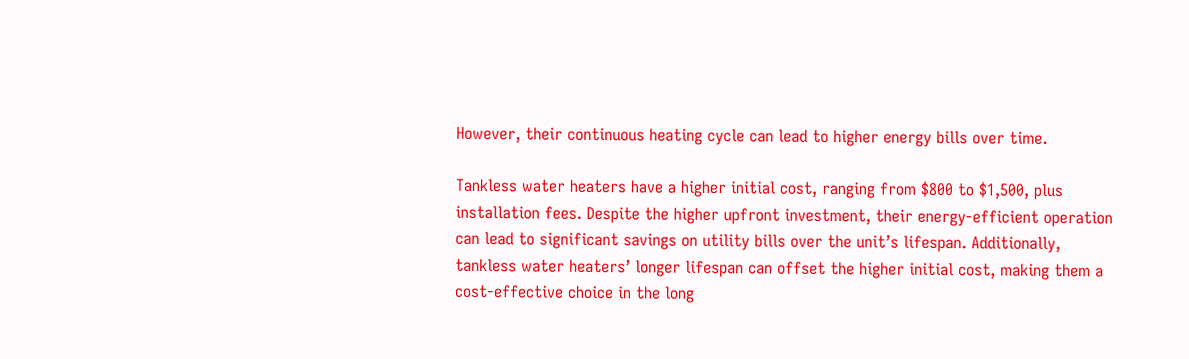However, their continuous heating cycle can lead to higher energy bills over time.

Tankless water heaters have a higher initial cost, ranging from $800 to $1,500, plus installation fees. Despite the higher upfront investment, their energy-efficient operation can lead to significant savings on utility bills over the unit’s lifespan. Additionally, tankless water heaters’ longer lifespan can offset the higher initial cost, making them a cost-effective choice in the long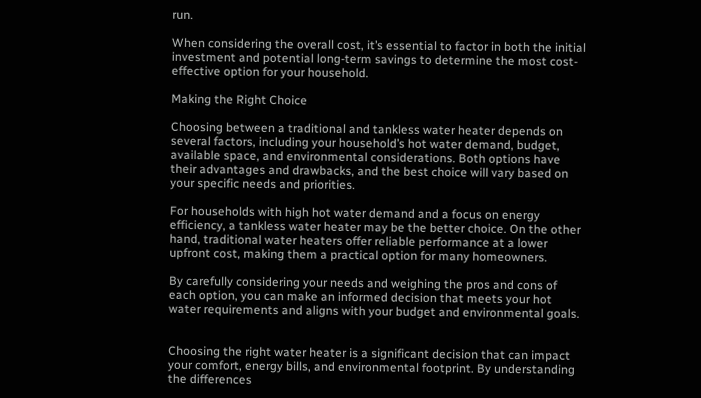run.

When considering the overall cost, it’s essential to factor in both the initial investment and potential long-term savings to determine the most cost-effective option for your household.

Making the Right Choice

Choosing between a traditional and tankless water heater depends on several factors, including your household’s hot water demand, budget, available space, and environmental considerations. Both options have their advantages and drawbacks, and the best choice will vary based on your specific needs and priorities.

For households with high hot water demand and a focus on energy efficiency, a tankless water heater may be the better choice. On the other hand, traditional water heaters offer reliable performance at a lower upfront cost, making them a practical option for many homeowners.

By carefully considering your needs and weighing the pros and cons of each option, you can make an informed decision that meets your hot water requirements and aligns with your budget and environmental goals.


Choosing the right water heater is a significant decision that can impact your comfort, energy bills, and environmental footprint. By understanding the differences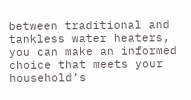between traditional and tankless water heaters, you can make an informed choice that meets your household’s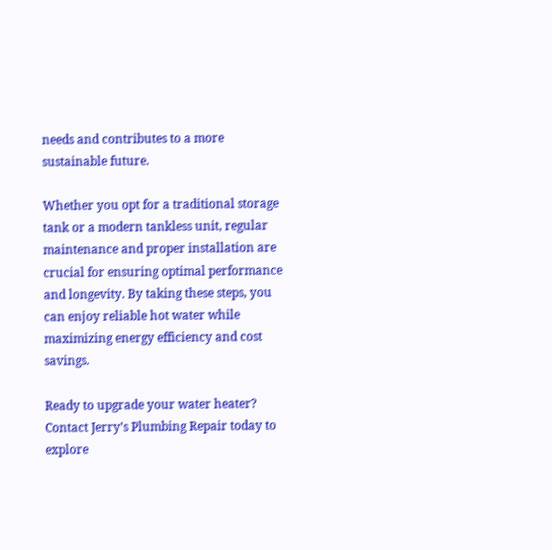needs and contributes to a more sustainable future.

Whether you opt for a traditional storage tank or a modern tankless unit, regular maintenance and proper installation are crucial for ensuring optimal performance and longevity. By taking these steps, you can enjoy reliable hot water while maximizing energy efficiency and cost savings.

Ready to upgrade your water heater? Contact Jerry’s Plumbing Repair today to explore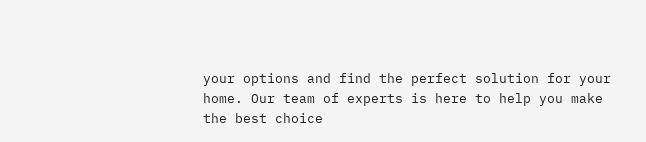your options and find the perfect solution for your home. Our team of experts is here to help you make the best choice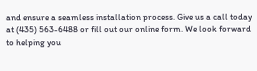and ensure a seamless installation process. Give us a call today at (435) 563-6488 or fill out our online form. We look forward to helping you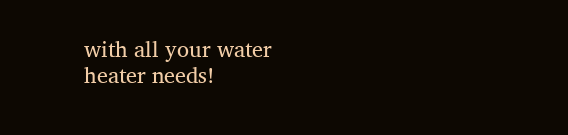with all your water heater needs!